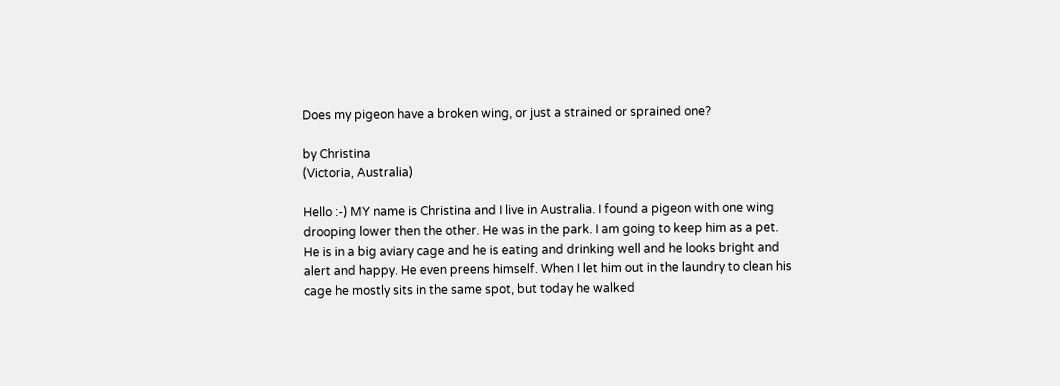Does my pigeon have a broken wing, or just a strained or sprained one?

by Christina
(Victoria, Australia)

Hello :-) MY name is Christina and I live in Australia. I found a pigeon with one wing drooping lower then the other. He was in the park. I am going to keep him as a pet. He is in a big aviary cage and he is eating and drinking well and he looks bright and alert and happy. He even preens himself. When I let him out in the laundry to clean his cage he mostly sits in the same spot, but today he walked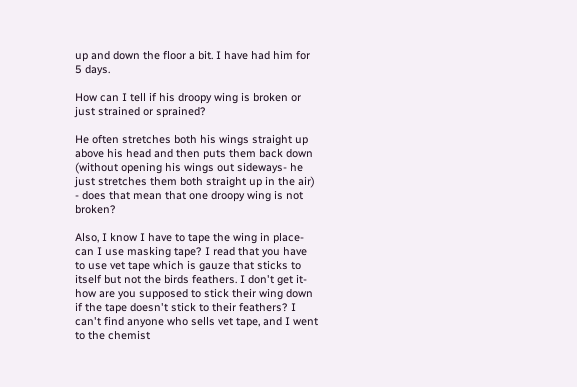up and down the floor a bit. I have had him for 5 days.

How can I tell if his droopy wing is broken or just strained or sprained?

He often stretches both his wings straight up above his head and then puts them back down (without opening his wings out sideways- he just stretches them both straight up in the air) - does that mean that one droopy wing is not broken?

Also, I know I have to tape the wing in place- can I use masking tape? I read that you have to use vet tape which is gauze that sticks to itself but not the birds feathers. I don't get it- how are you supposed to stick their wing down if the tape doesn't stick to their feathers? I can't find anyone who sells vet tape, and I went to the chemist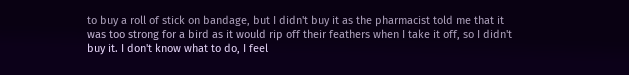to buy a roll of stick on bandage, but I didn't buy it as the pharmacist told me that it was too strong for a bird as it would rip off their feathers when I take it off, so I didn't buy it. I don't know what to do, I feel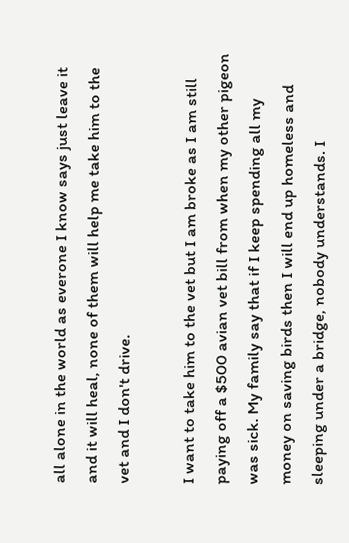all alone in the world as everone I know says just leave it and it will heal, none of them will help me take him to the vet and I don't drive.

I want to take him to the vet but I am broke as I am still paying off a $500 avian vet bill from when my other pigeon was sick. My family say that if I keep spending all my money on saving birds then I will end up homeless and sleeping under a bridge, nobody understands. I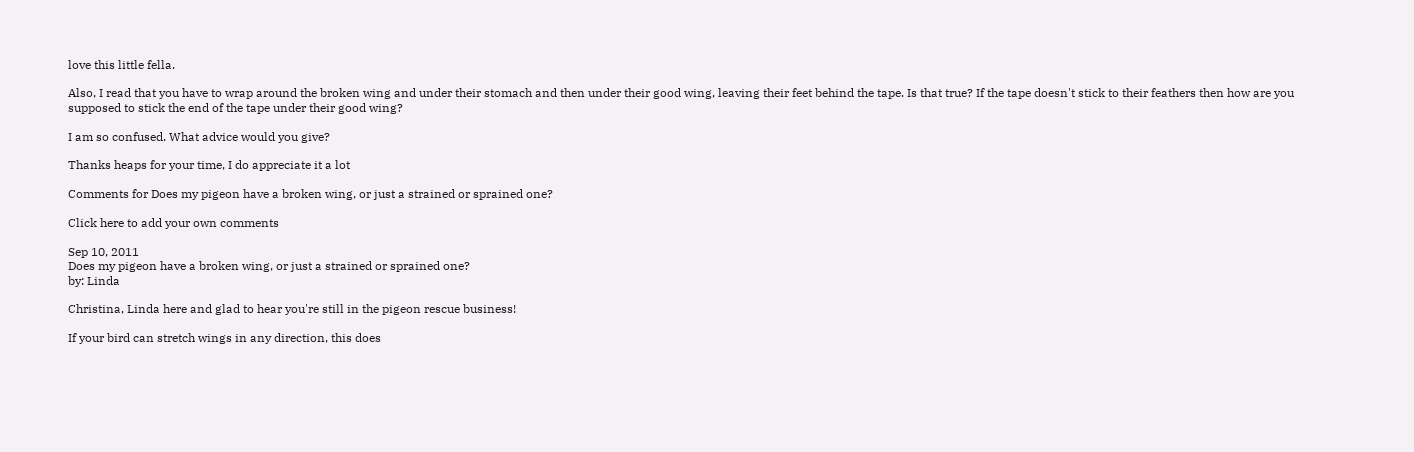love this little fella.

Also, I read that you have to wrap around the broken wing and under their stomach and then under their good wing, leaving their feet behind the tape. Is that true? If the tape doesn't stick to their feathers then how are you supposed to stick the end of the tape under their good wing?

I am so confused. What advice would you give?

Thanks heaps for your time, I do appreciate it a lot

Comments for Does my pigeon have a broken wing, or just a strained or sprained one?

Click here to add your own comments

Sep 10, 2011
Does my pigeon have a broken wing, or just a strained or sprained one?
by: Linda

Christina, Linda here and glad to hear you're still in the pigeon rescue business!

If your bird can stretch wings in any direction, this does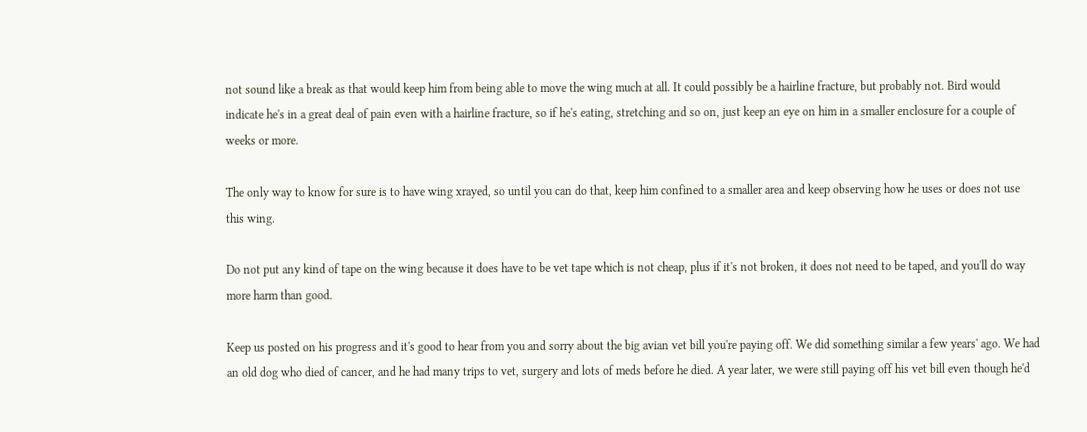not sound like a break as that would keep him from being able to move the wing much at all. It could possibly be a hairline fracture, but probably not. Bird would indicate he's in a great deal of pain even with a hairline fracture, so if he's eating, stretching and so on, just keep an eye on him in a smaller enclosure for a couple of weeks or more.

The only way to know for sure is to have wing xrayed, so until you can do that, keep him confined to a smaller area and keep observing how he uses or does not use this wing.

Do not put any kind of tape on the wing because it does have to be vet tape which is not cheap, plus if it's not broken, it does not need to be taped, and you'll do way more harm than good.

Keep us posted on his progress and it's good to hear from you and sorry about the big avian vet bill you're paying off. We did something similar a few years' ago. We had an old dog who died of cancer, and he had many trips to vet, surgery and lots of meds before he died. A year later, we were still paying off his vet bill even though he'd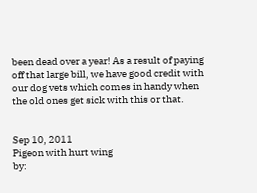been dead over a year! As a result of paying off that large bill, we have good credit with our dog vets which comes in handy when the old ones get sick with this or that.


Sep 10, 2011
Pigeon with hurt wing
by: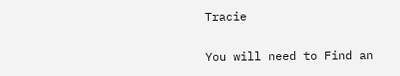Tracie

You will need to Find an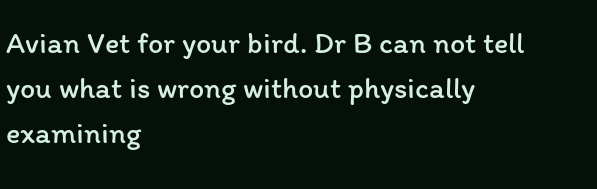Avian Vet for your bird. Dr B can not tell you what is wrong without physically examining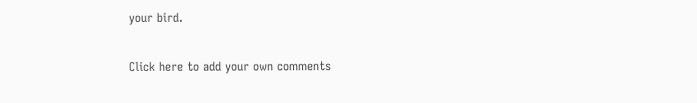your bird.

Click here to add your own comments